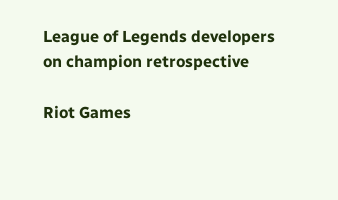League of Legends developers on champion retrospective

Riot Games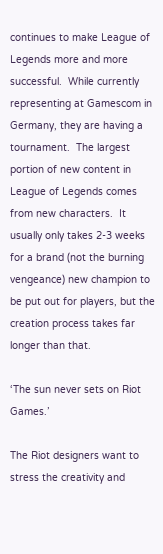continues to make League of Legends more and more successful.  While currently representing at Gamescom in Germany, they are having a tournament.  The largest portion of new content in League of Legends comes from new characters.  It usually only takes 2-3 weeks for a brand (not the burning vengeance) new champion to be put out for players, but the creation process takes far longer than that.

‘The sun never sets on Riot Games.’

The Riot designers want to stress the creativity and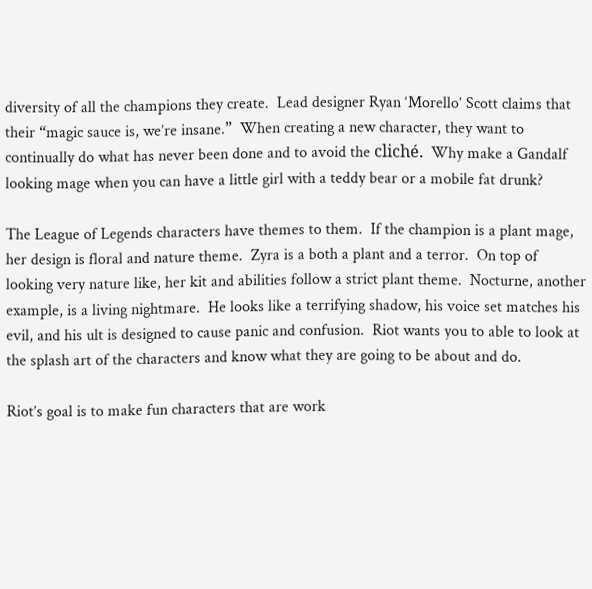diversity of all the champions they create.  Lead designer Ryan ‘Morello’ Scott claims that their “magic sauce is, we’re insane.”  When creating a new character, they want to continually do what has never been done and to avoid the cliché.  Why make a Gandalf looking mage when you can have a little girl with a teddy bear or a mobile fat drunk?

The League of Legends characters have themes to them.  If the champion is a plant mage, her design is floral and nature theme.  Zyra is a both a plant and a terror.  On top of looking very nature like, her kit and abilities follow a strict plant theme.  Nocturne, another example, is a living nightmare.  He looks like a terrifying shadow, his voice set matches his evil, and his ult is designed to cause panic and confusion.  Riot wants you to able to look at the splash art of the characters and know what they are going to be about and do.

Riot’s goal is to make fun characters that are work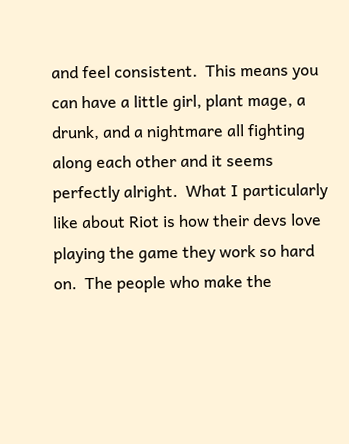and feel consistent.  This means you can have a little girl, plant mage, a drunk, and a nightmare all fighting along each other and it seems perfectly alright.  What I particularly like about Riot is how their devs love playing the game they work so hard on.  The people who make the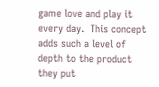game love and play it every day.  This concept adds such a level of depth to the product they put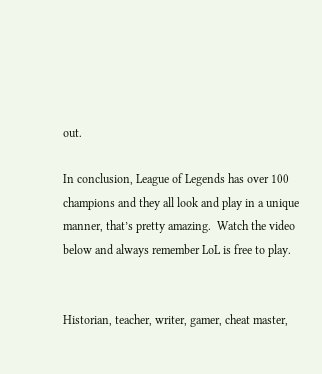out.

In conclusion, League of Legends has over 100 champions and they all look and play in a unique manner, that’s pretty amazing.  Watch the video below and always remember LoL is free to play.


Historian, teacher, writer, gamer, cheat master,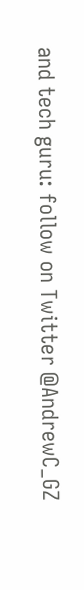and tech guru: follow on Twitter @AndrewC_GZ